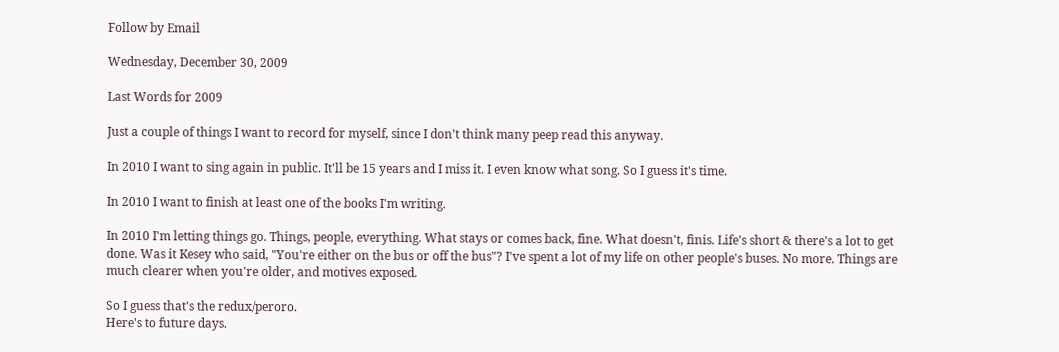Follow by Email

Wednesday, December 30, 2009

Last Words for 2009

Just a couple of things I want to record for myself, since I don't think many peep read this anyway.

In 2010 I want to sing again in public. It'll be 15 years and I miss it. I even know what song. So I guess it's time.

In 2010 I want to finish at least one of the books I'm writing.

In 2010 I'm letting things go. Things, people, everything. What stays or comes back, fine. What doesn't, finis. Life's short & there's a lot to get done. Was it Kesey who said, "You're either on the bus or off the bus"? I've spent a lot of my life on other people's buses. No more. Things are much clearer when you're older, and motives exposed.

So I guess that's the redux/peroro.
Here's to future days.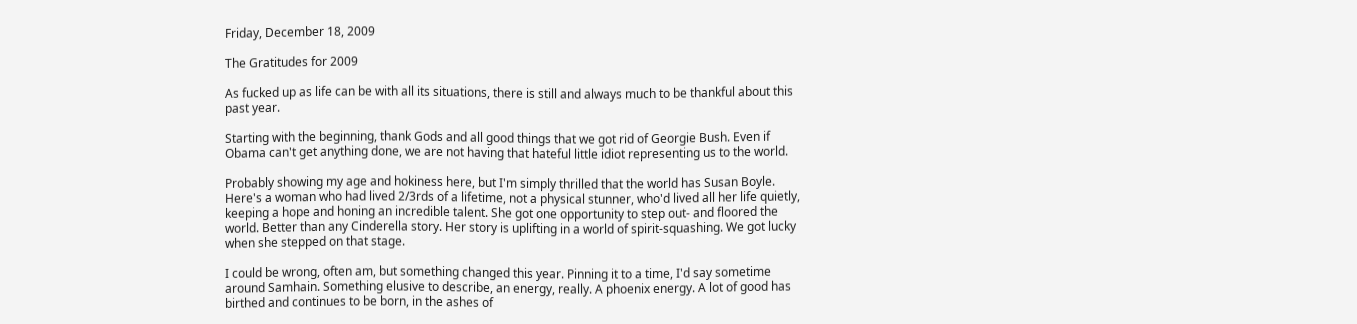Friday, December 18, 2009

The Gratitudes for 2009

As fucked up as life can be with all its situations, there is still and always much to be thankful about this past year.

Starting with the beginning, thank Gods and all good things that we got rid of Georgie Bush. Even if Obama can't get anything done, we are not having that hateful little idiot representing us to the world.

Probably showing my age and hokiness here, but I'm simply thrilled that the world has Susan Boyle. Here's a woman who had lived 2/3rds of a lifetime, not a physical stunner, who'd lived all her life quietly, keeping a hope and honing an incredible talent. She got one opportunity to step out- and floored the world. Better than any Cinderella story. Her story is uplifting in a world of spirit-squashing. We got lucky when she stepped on that stage.

I could be wrong, often am, but something changed this year. Pinning it to a time, I'd say sometime around Samhain. Something elusive to describe, an energy, really. A phoenix energy. A lot of good has birthed and continues to be born, in the ashes of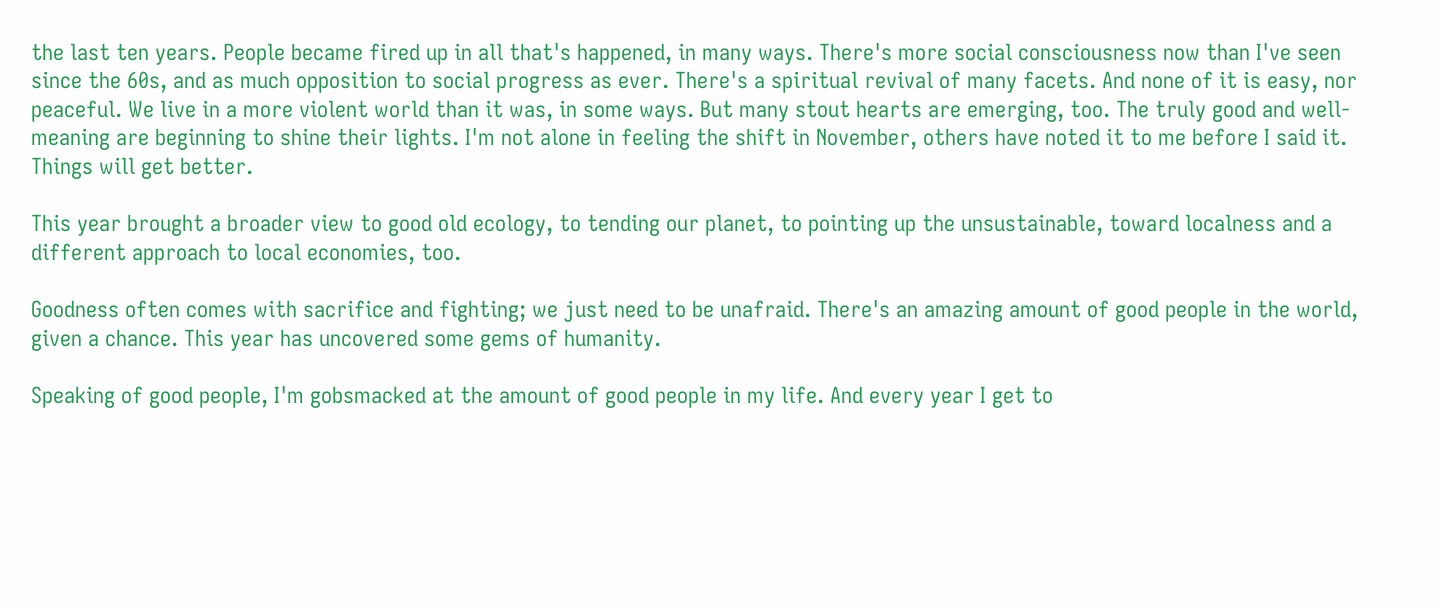the last ten years. People became fired up in all that's happened, in many ways. There's more social consciousness now than I've seen since the 60s, and as much opposition to social progress as ever. There's a spiritual revival of many facets. And none of it is easy, nor peaceful. We live in a more violent world than it was, in some ways. But many stout hearts are emerging, too. The truly good and well-meaning are beginning to shine their lights. I'm not alone in feeling the shift in November, others have noted it to me before I said it. Things will get better.

This year brought a broader view to good old ecology, to tending our planet, to pointing up the unsustainable, toward localness and a different approach to local economies, too.

Goodness often comes with sacrifice and fighting; we just need to be unafraid. There's an amazing amount of good people in the world, given a chance. This year has uncovered some gems of humanity.

Speaking of good people, I'm gobsmacked at the amount of good people in my life. And every year I get to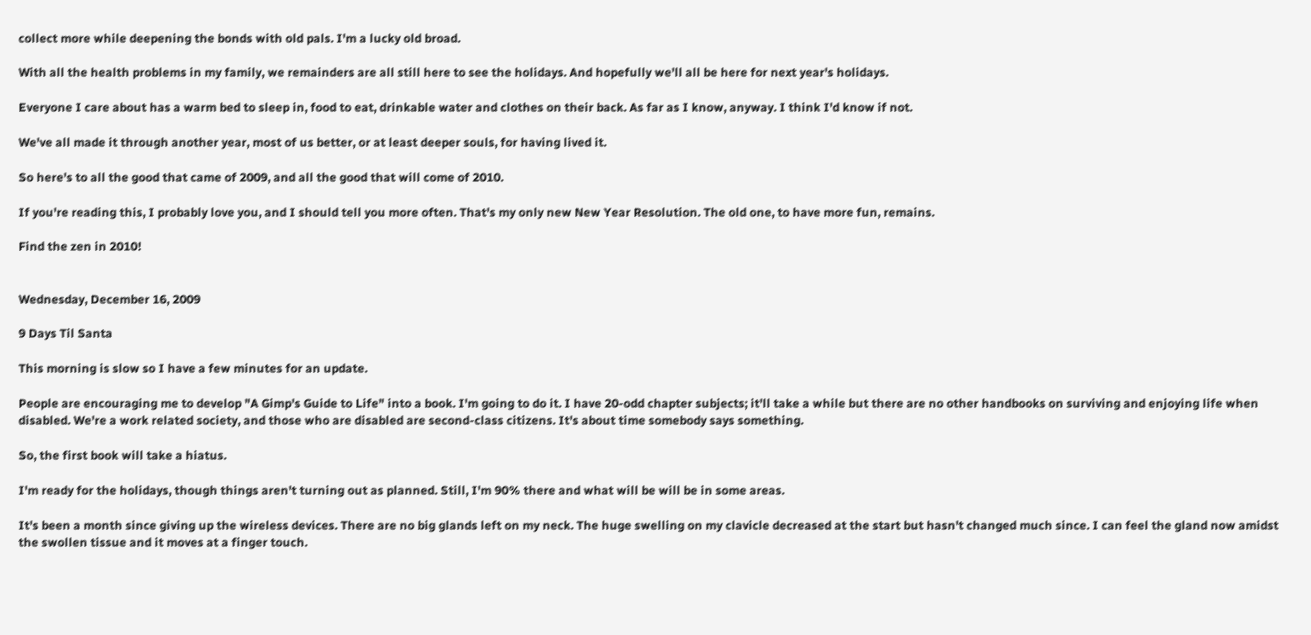collect more while deepening the bonds with old pals. I'm a lucky old broad.

With all the health problems in my family, we remainders are all still here to see the holidays. And hopefully we'll all be here for next year's holidays.

Everyone I care about has a warm bed to sleep in, food to eat, drinkable water and clothes on their back. As far as I know, anyway. I think I'd know if not.

We've all made it through another year, most of us better, or at least deeper souls, for having lived it.

So here's to all the good that came of 2009, and all the good that will come of 2010.

If you're reading this, I probably love you, and I should tell you more often. That's my only new New Year Resolution. The old one, to have more fun, remains.

Find the zen in 2010!


Wednesday, December 16, 2009

9 Days Til Santa

This morning is slow so I have a few minutes for an update.

People are encouraging me to develop "A Gimp's Guide to Life" into a book. I'm going to do it. I have 20-odd chapter subjects; it'll take a while but there are no other handbooks on surviving and enjoying life when disabled. We're a work related society, and those who are disabled are second-class citizens. It's about time somebody says something.

So, the first book will take a hiatus.

I'm ready for the holidays, though things aren't turning out as planned. Still, I'm 90% there and what will be will be in some areas.

It's been a month since giving up the wireless devices. There are no big glands left on my neck. The huge swelling on my clavicle decreased at the start but hasn't changed much since. I can feel the gland now amidst the swollen tissue and it moves at a finger touch.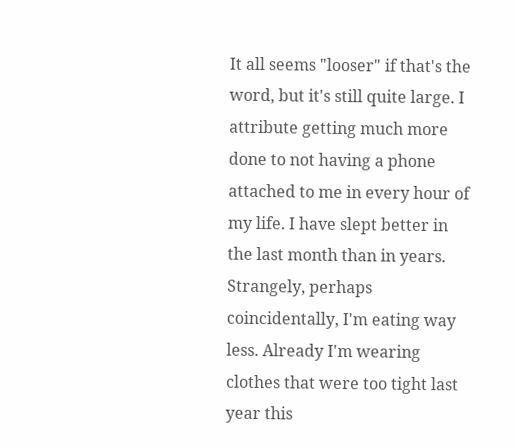It all seems "looser" if that's the word, but it's still quite large. I attribute getting much more done to not having a phone attached to me in every hour of my life. I have slept better in the last month than in years. Strangely, perhaps coincidentally, I'm eating way less. Already I'm wearing clothes that were too tight last year this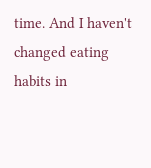time. And I haven't changed eating habits in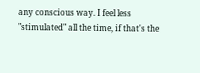any conscious way. I feel less "stimulated" all the time, if that's the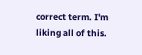correct term. I'm liking all of this.